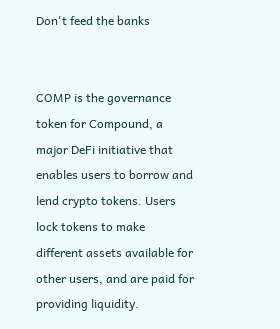Don't feed the banks


COMP is the governance token for Compound, a major DeFi initiative that enables users to borrow and lend crypto tokens. Users lock tokens to make different assets available for other users, and are paid for providing liquidity.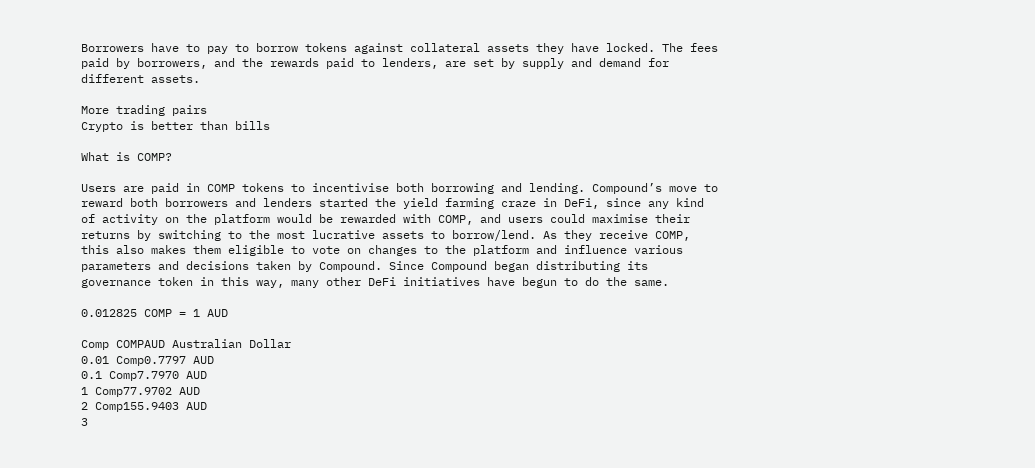Borrowers have to pay to borrow tokens against collateral assets they have locked. The fees paid by borrowers, and the rewards paid to lenders, are set by supply and demand for different assets.

More trading pairs
Crypto is better than bills

What is COMP?

Users are paid in COMP tokens to incentivise both borrowing and lending. Compound’s move to reward both borrowers and lenders started the yield farming craze in DeFi, since any kind of activity on the platform would be rewarded with COMP, and users could maximise their returns by switching to the most lucrative assets to borrow/lend. As they receive COMP, this also makes them eligible to vote on changes to the platform and influence various parameters and decisions taken by Compound. Since Compound began distributing its governance token in this way, many other DeFi initiatives have begun to do the same.

0.012825 COMP = 1 AUD

Comp COMPAUD Australian Dollar
0.01 Comp0.7797 AUD
0.1 Comp7.7970 AUD
1 Comp77.9702 AUD
2 Comp155.9403 AUD
3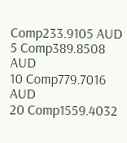Comp233.9105 AUD
5 Comp389.8508 AUD
10 Comp779.7016 AUD
20 Comp1559.4032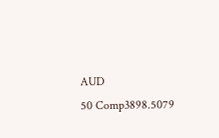AUD
50 Comp3898.5079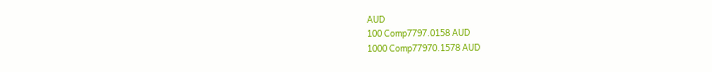AUD
100 Comp7797.0158 AUD
1000 Comp77970.1578 AUD